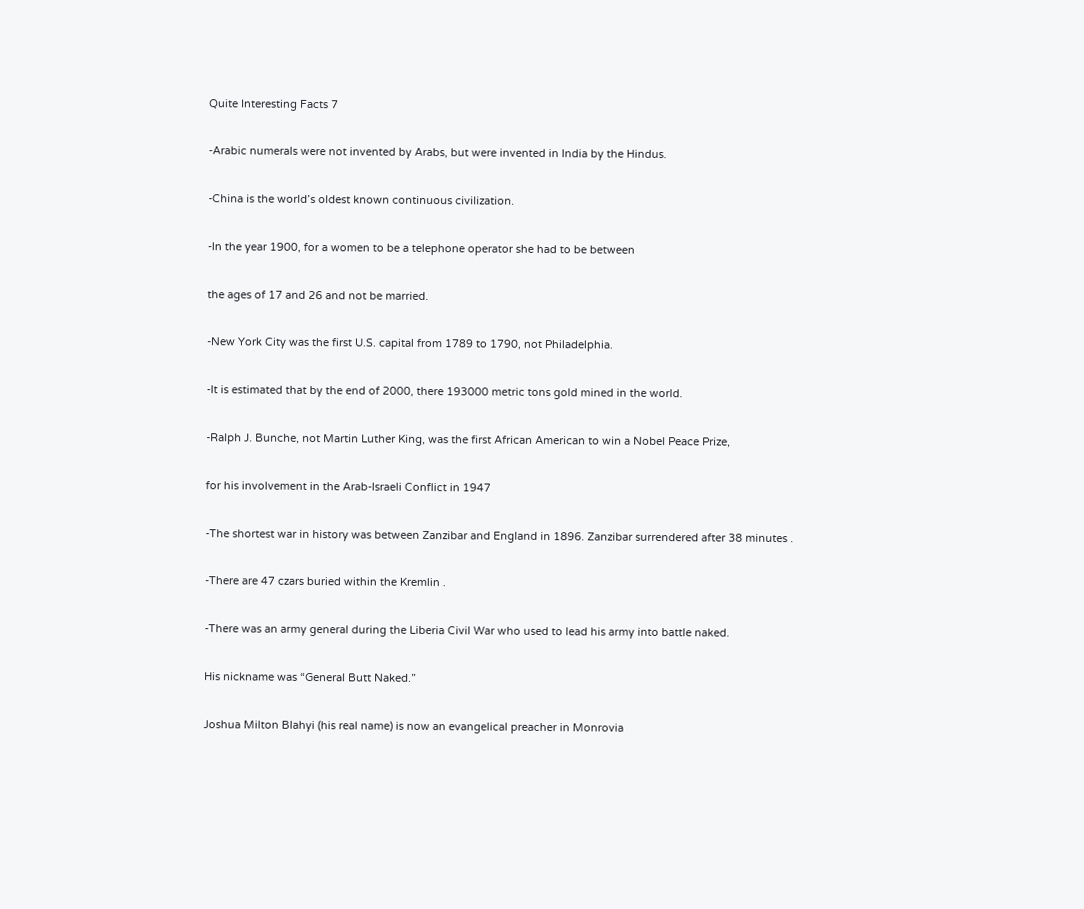Quite Interesting Facts 7

-Arabic numerals were not invented by Arabs, but were invented in India by the Hindus.

-China is the world’s oldest known continuous civilization.

-In the year 1900, for a women to be a telephone operator she had to be between

the ages of 17 and 26 and not be married.

-New York City was the first U.S. capital from 1789 to 1790, not Philadelphia.

-It is estimated that by the end of 2000, there 193000 metric tons gold mined in the world.

-Ralph J. Bunche, not Martin Luther King, was the first African American to win a Nobel Peace Prize,

for his involvement in the Arab-Israeli Conflict in 1947

-The shortest war in history was between Zanzibar and England in 1896. Zanzibar surrendered after 38 minutes .

-There are 47 czars buried within the Kremlin .

-There was an army general during the Liberia Civil War who used to lead his army into battle naked.

His nickname was “General Butt Naked.”

Joshua Milton Blahyi (his real name) is now an evangelical preacher in Monrovia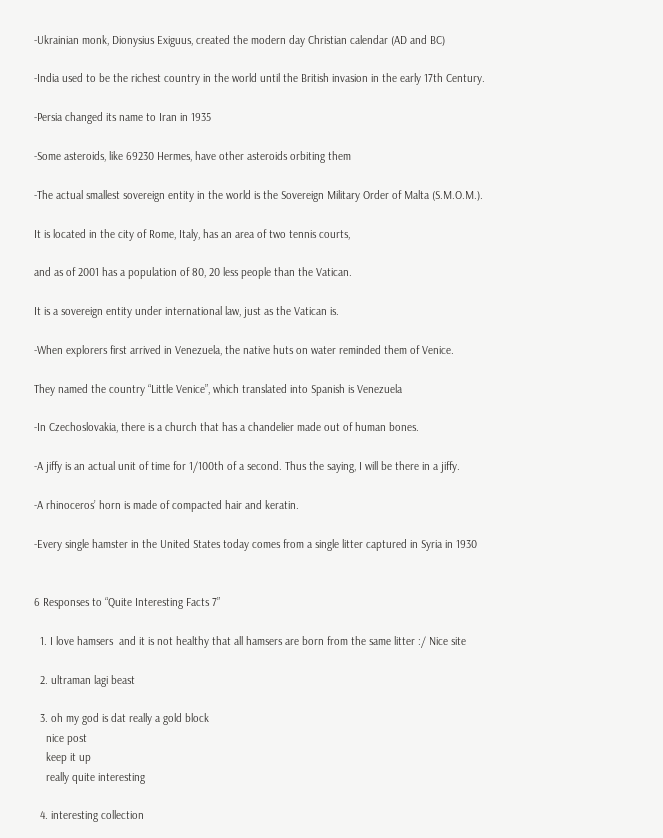-Ukrainian monk, Dionysius Exiguus, created the modern day Christian calendar (AD and BC)

-India used to be the richest country in the world until the British invasion in the early 17th Century.

-Persia changed its name to Iran in 1935

-Some asteroids, like 69230 Hermes, have other asteroids orbiting them

-The actual smallest sovereign entity in the world is the Sovereign Military Order of Malta (S.M.O.M.).

It is located in the city of Rome, Italy, has an area of two tennis courts,

and as of 2001 has a population of 80, 20 less people than the Vatican.

It is a sovereign entity under international law, just as the Vatican is.

-When explorers first arrived in Venezuela, the native huts on water reminded them of Venice.

They named the country “Little Venice”, which translated into Spanish is Venezuela

-In Czechoslovakia, there is a church that has a chandelier made out of human bones.

-A jiffy is an actual unit of time for 1/100th of a second. Thus the saying, I will be there in a jiffy.

-A rhinoceros’ horn is made of compacted hair and keratin.

-Every single hamster in the United States today comes from a single litter captured in Syria in 1930


6 Responses to “Quite Interesting Facts 7”

  1. I love hamsers  and it is not healthy that all hamsers are born from the same litter :/ Nice site

  2. ultraman lagi beast

  3. oh my god is dat really a gold block
    nice post
    keep it up
    really quite interesting

  4. interesting collection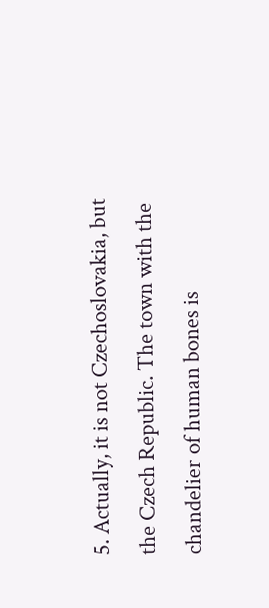5. Actually, it is not Czechoslovakia, but the Czech Republic. The town with the chandelier of human bones is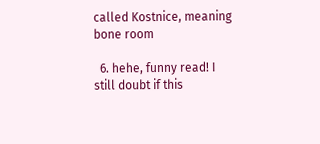called Kostnice, meaning bone room

  6. hehe, funny read! I still doubt if this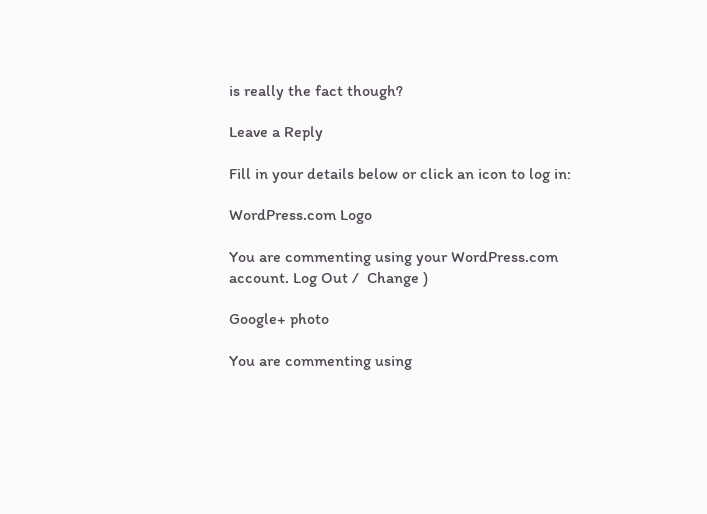is really the fact though?

Leave a Reply

Fill in your details below or click an icon to log in:

WordPress.com Logo

You are commenting using your WordPress.com account. Log Out /  Change )

Google+ photo

You are commenting using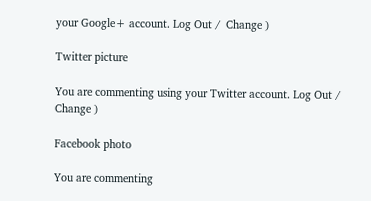your Google+ account. Log Out /  Change )

Twitter picture

You are commenting using your Twitter account. Log Out /  Change )

Facebook photo

You are commenting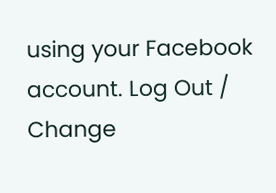using your Facebook account. Log Out /  Change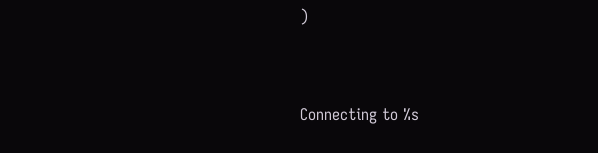)


Connecting to %s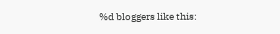%d bloggers like this: